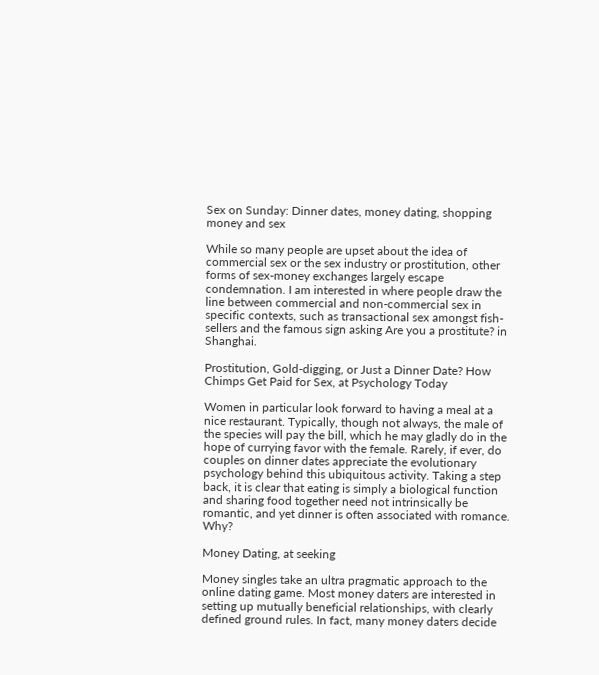Sex on Sunday: Dinner dates, money dating, shopping money and sex

While so many people are upset about the idea of commercial sex or the sex industry or prostitution, other forms of sex-money exchanges largely escape condemnation. I am interested in where people draw the line between commercial and non-commercial sex in specific contexts, such as transactional sex amongst fish-sellers and the famous sign asking Are you a prostitute? in Shanghai.

Prostitution, Gold-digging, or Just a Dinner Date? How Chimps Get Paid for Sex, at Psychology Today

Women in particular look forward to having a meal at a nice restaurant. Typically, though not always, the male of the species will pay the bill, which he may gladly do in the hope of currying favor with the female. Rarely, if ever, do couples on dinner dates appreciate the evolutionary psychology behind this ubiquitous activity. Taking a step back, it is clear that eating is simply a biological function and sharing food together need not intrinsically be romantic, and yet dinner is often associated with romance. Why?

Money Dating, at seeking

Money singles take an ultra pragmatic approach to the online dating game. Most money daters are interested in setting up mutually beneficial relationships, with clearly defined ground rules. In fact, many money daters decide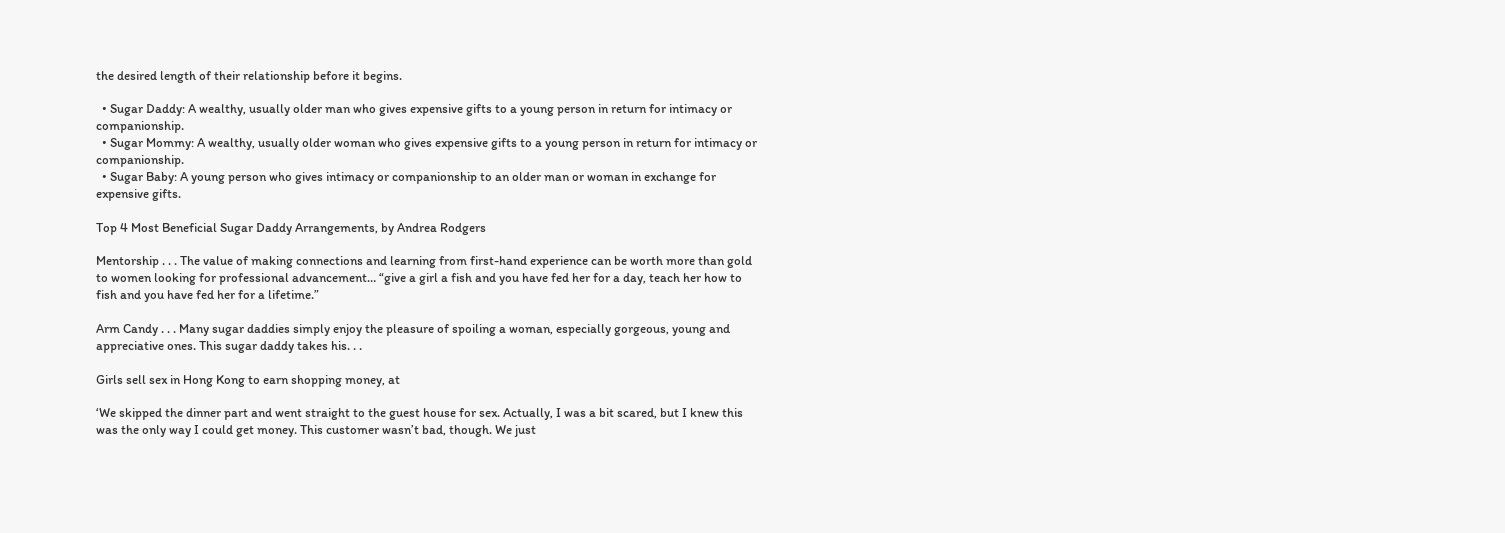the desired length of their relationship before it begins.

  • Sugar Daddy: A wealthy, usually older man who gives expensive gifts to a young person in return for intimacy or companionship.
  • Sugar Mommy: A wealthy, usually older woman who gives expensive gifts to a young person in return for intimacy or companionship.
  • Sugar Baby: A young person who gives intimacy or companionship to an older man or woman in exchange for expensive gifts.

Top 4 Most Beneficial Sugar Daddy Arrangements, by Andrea Rodgers

Mentorship . . . The value of making connections and learning from first-hand experience can be worth more than gold to women looking for professional advancement… “give a girl a fish and you have fed her for a day, teach her how to fish and you have fed her for a lifetime.”

Arm Candy . . . Many sugar daddies simply enjoy the pleasure of spoiling a woman, especially gorgeous, young and appreciative ones. This sugar daddy takes his. . .

Girls sell sex in Hong Kong to earn shopping money, at

‘We skipped the dinner part and went straight to the guest house for sex. Actually, I was a bit scared, but I knew this was the only way I could get money. This customer wasn’t bad, though. We just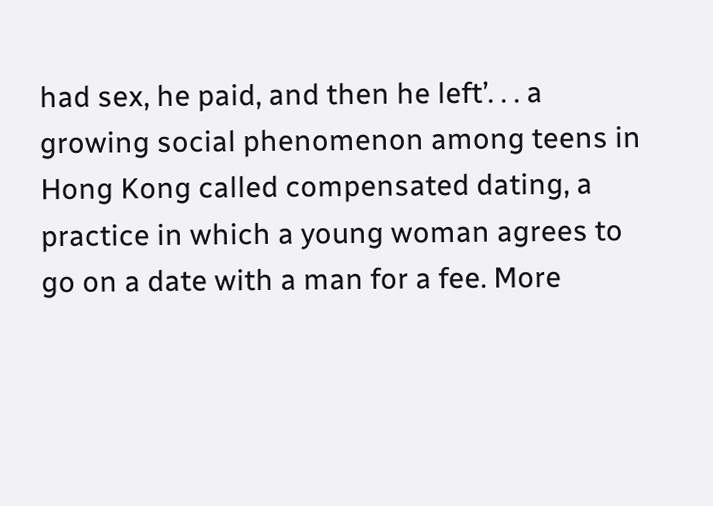had sex, he paid, and then he left’. . . a growing social phenomenon among teens in Hong Kong called compensated dating, a practice in which a young woman agrees to go on a date with a man for a fee. More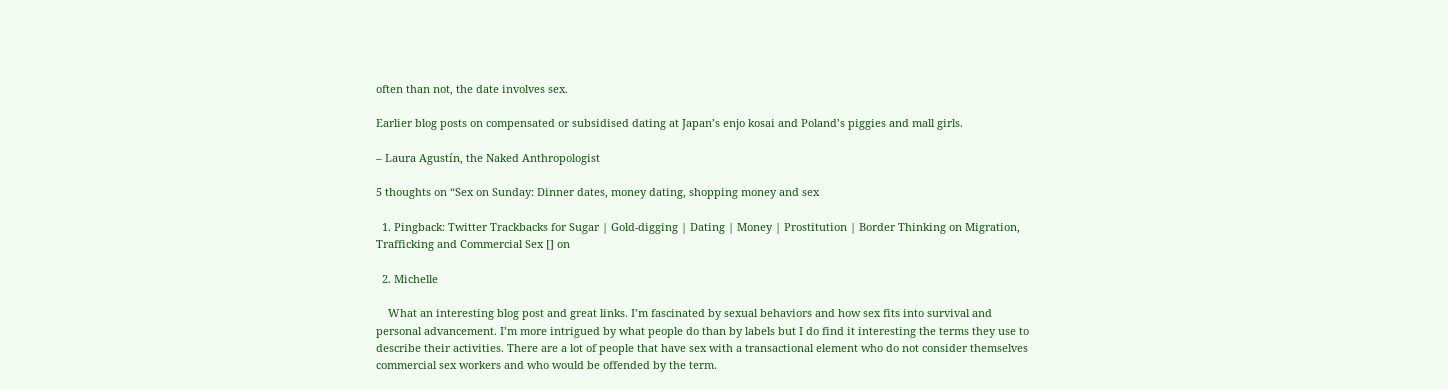often than not, the date involves sex.

Earlier blog posts on compensated or subsidised dating at Japan’s enjo kosai and Poland’s piggies and mall girls.

– Laura Agustín, the Naked Anthropologist

5 thoughts on “Sex on Sunday: Dinner dates, money dating, shopping money and sex

  1. Pingback: Twitter Trackbacks for Sugar | Gold-digging | Dating | Money | Prostitution | Border Thinking on Migration, Trafficking and Commercial Sex [] on

  2. Michelle

    What an interesting blog post and great links. I’m fascinated by sexual behaviors and how sex fits into survival and personal advancement. I’m more intrigued by what people do than by labels but I do find it interesting the terms they use to describe their activities. There are a lot of people that have sex with a transactional element who do not consider themselves commercial sex workers and who would be offended by the term.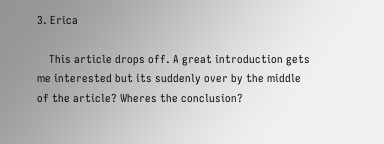3. Erica

    This article drops off. A great introduction gets me interested but its suddenly over by the middle of the article? Wheres the conclusion?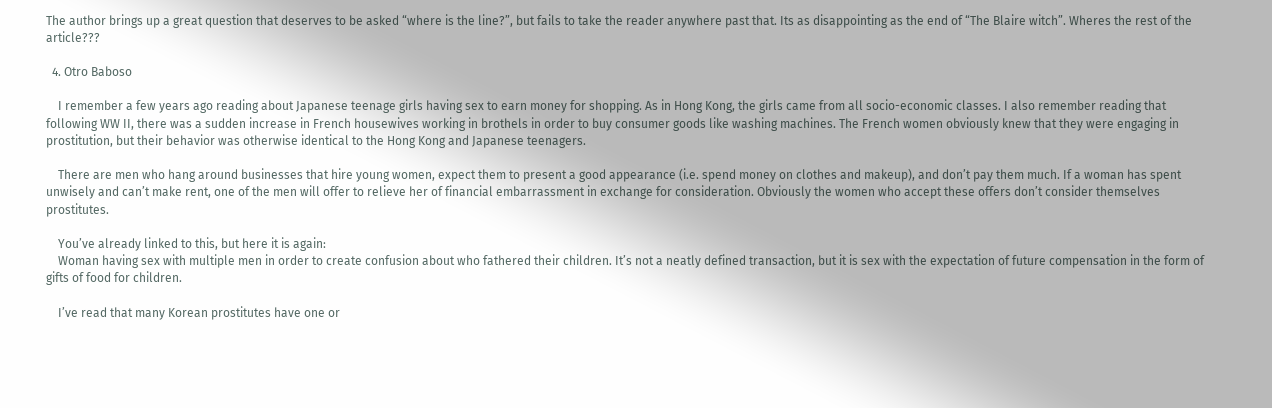The author brings up a great question that deserves to be asked “where is the line?”, but fails to take the reader anywhere past that. Its as disappointing as the end of “The Blaire witch”. Wheres the rest of the article???

  4. Otro Baboso

    I remember a few years ago reading about Japanese teenage girls having sex to earn money for shopping. As in Hong Kong, the girls came from all socio-economic classes. I also remember reading that following WW II, there was a sudden increase in French housewives working in brothels in order to buy consumer goods like washing machines. The French women obviously knew that they were engaging in prostitution, but their behavior was otherwise identical to the Hong Kong and Japanese teenagers.

    There are men who hang around businesses that hire young women, expect them to present a good appearance (i.e. spend money on clothes and makeup), and don’t pay them much. If a woman has spent unwisely and can’t make rent, one of the men will offer to relieve her of financial embarrassment in exchange for consideration. Obviously the women who accept these offers don’t consider themselves prostitutes.

    You’ve already linked to this, but here it is again:
    Woman having sex with multiple men in order to create confusion about who fathered their children. It’s not a neatly defined transaction, but it is sex with the expectation of future compensation in the form of gifts of food for children.

    I’ve read that many Korean prostitutes have one or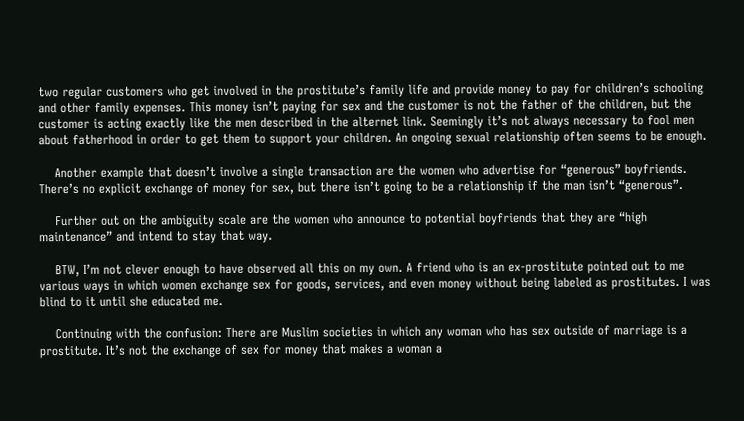two regular customers who get involved in the prostitute’s family life and provide money to pay for children’s schooling and other family expenses. This money isn’t paying for sex and the customer is not the father of the children, but the customer is acting exactly like the men described in the alternet link. Seemingly it’s not always necessary to fool men about fatherhood in order to get them to support your children. An ongoing sexual relationship often seems to be enough.

    Another example that doesn’t involve a single transaction are the women who advertise for “generous” boyfriends. There’s no explicit exchange of money for sex, but there isn’t going to be a relationship if the man isn’t “generous”.

    Further out on the ambiguity scale are the women who announce to potential boyfriends that they are “high maintenance” and intend to stay that way.

    BTW, I’m not clever enough to have observed all this on my own. A friend who is an ex-prostitute pointed out to me various ways in which women exchange sex for goods, services, and even money without being labeled as prostitutes. I was blind to it until she educated me.

    Continuing with the confusion: There are Muslim societies in which any woman who has sex outside of marriage is a prostitute. It’s not the exchange of sex for money that makes a woman a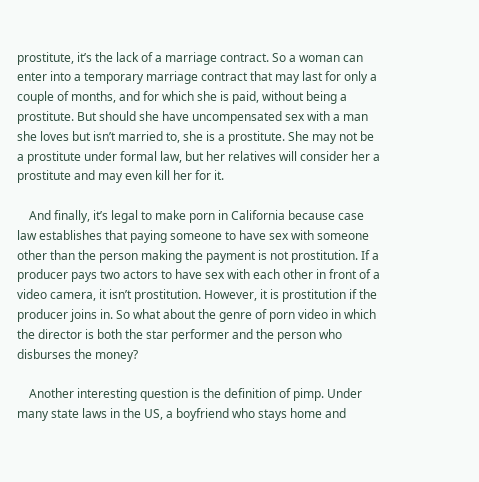prostitute, it’s the lack of a marriage contract. So a woman can enter into a temporary marriage contract that may last for only a couple of months, and for which she is paid, without being a prostitute. But should she have uncompensated sex with a man she loves but isn’t married to, she is a prostitute. She may not be a prostitute under formal law, but her relatives will consider her a prostitute and may even kill her for it.

    And finally, it’s legal to make porn in California because case law establishes that paying someone to have sex with someone other than the person making the payment is not prostitution. If a producer pays two actors to have sex with each other in front of a video camera, it isn’t prostitution. However, it is prostitution if the producer joins in. So what about the genre of porn video in which the director is both the star performer and the person who disburses the money?

    Another interesting question is the definition of pimp. Under many state laws in the US, a boyfriend who stays home and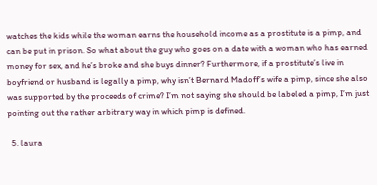watches the kids while the woman earns the household income as a prostitute is a pimp, and can be put in prison. So what about the guy who goes on a date with a woman who has earned money for sex, and he’s broke and she buys dinner? Furthermore, if a prostitute’s live in boyfriend or husband is legally a pimp, why isn’t Bernard Madoff’s wife a pimp, since she also was supported by the proceeds of crime? I’m not saying she should be labeled a pimp, I’m just pointing out the rather arbitrary way in which pimp is defined.

  5. laura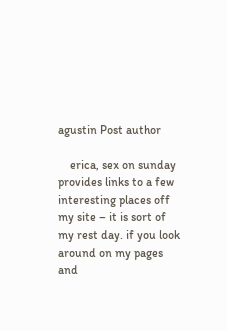agustin Post author

    erica, sex on sunday provides links to a few interesting places off my site – it is sort of my rest day. if you look around on my pages and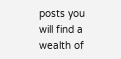posts you will find a wealth of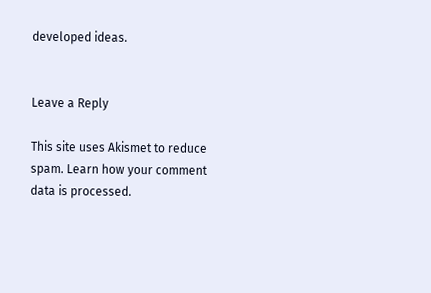developed ideas.


Leave a Reply

This site uses Akismet to reduce spam. Learn how your comment data is processed.